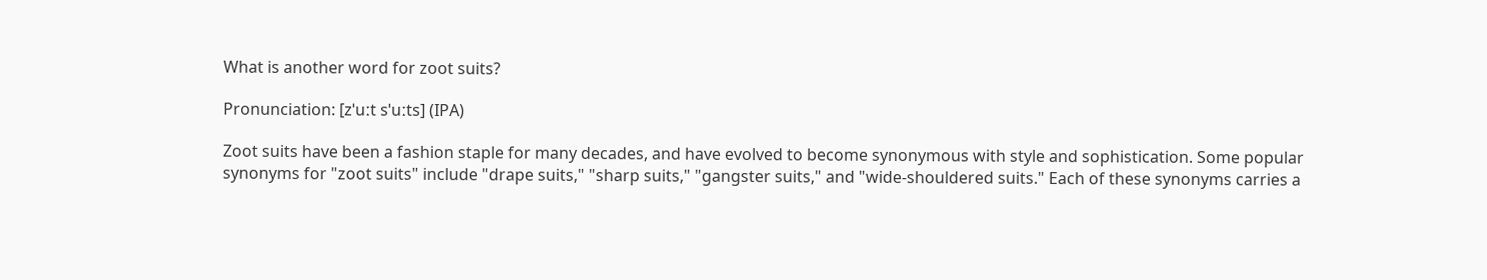What is another word for zoot suits?

Pronunciation: [zˈuːt sˈuːts] (IPA)

Zoot suits have been a fashion staple for many decades, and have evolved to become synonymous with style and sophistication. Some popular synonyms for "zoot suits" include "drape suits," "sharp suits," "gangster suits," and "wide-shouldered suits." Each of these synonyms carries a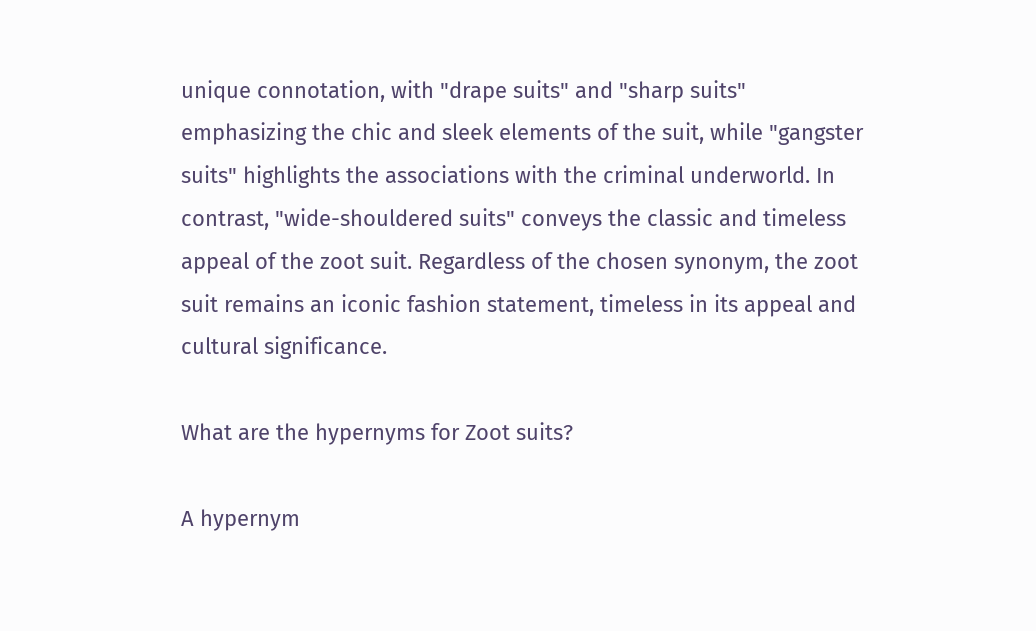unique connotation, with "drape suits" and "sharp suits" emphasizing the chic and sleek elements of the suit, while "gangster suits" highlights the associations with the criminal underworld. In contrast, "wide-shouldered suits" conveys the classic and timeless appeal of the zoot suit. Regardless of the chosen synonym, the zoot suit remains an iconic fashion statement, timeless in its appeal and cultural significance.

What are the hypernyms for Zoot suits?

A hypernym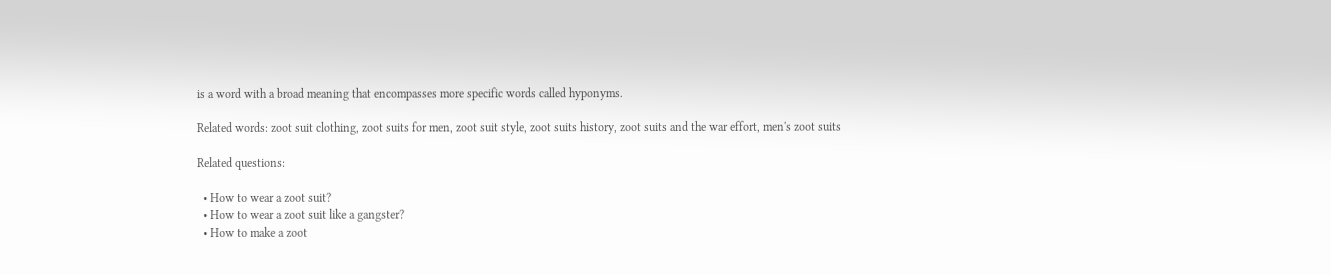is a word with a broad meaning that encompasses more specific words called hyponyms.

Related words: zoot suit clothing, zoot suits for men, zoot suit style, zoot suits history, zoot suits and the war effort, men's zoot suits

Related questions:

  • How to wear a zoot suit?
  • How to wear a zoot suit like a gangster?
  • How to make a zoot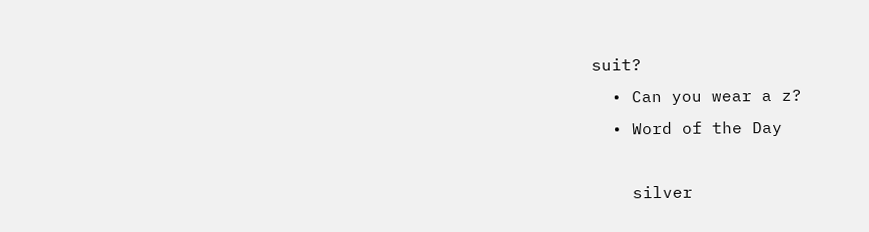suit?
  • Can you wear a z?
  • Word of the Day

    silver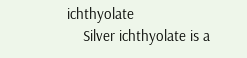ichthyolate
    Silver ichthyolate is a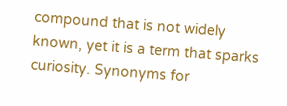compound that is not widely known, yet it is a term that sparks curiosity. Synonyms for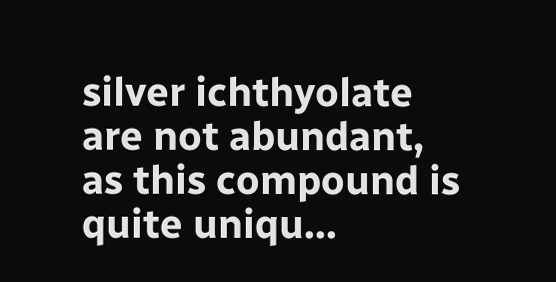silver ichthyolate are not abundant, as this compound is quite uniqu...